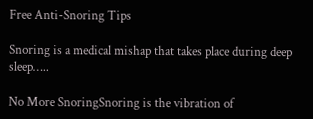Free Anti-Snoring Tips

Snoring is a medical mishap that takes place during deep sleep…..

No More SnoringSnoring is the vibration of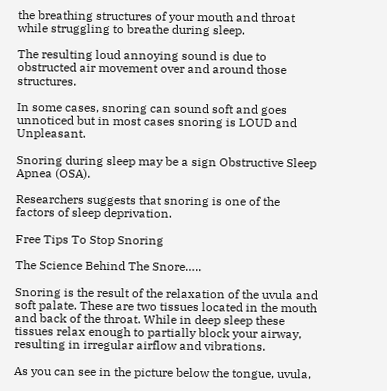the breathing structures of your mouth and throat while struggling to breathe during sleep.

The resulting loud annoying sound is due to obstructed air movement over and around those structures.

In some cases, snoring can sound soft and goes unnoticed but in most cases snoring is LOUD and Unpleasant.

Snoring during sleep may be a sign Obstructive Sleep Apnea (OSA).

Researchers suggests that snoring is one of the factors of sleep deprivation.

Free Tips To Stop Snoring

The Science Behind The Snore…..

Snoring is the result of the relaxation of the uvula and soft palate. These are two tissues located in the mouth and back of the throat. While in deep sleep these tissues relax enough to partially block your airway, resulting in irregular airflow and vibrations.

As you can see in the picture below the tongue, uvula,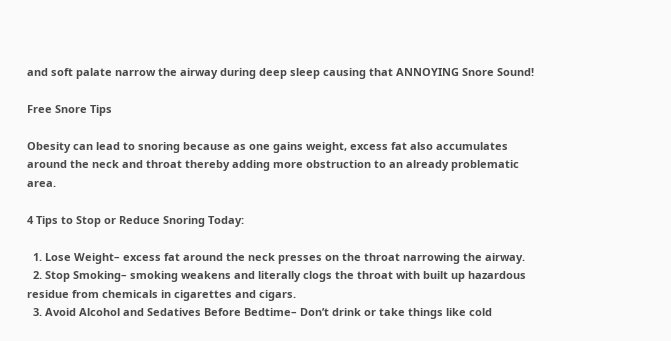and soft palate narrow the airway during deep sleep causing that ANNOYING Snore Sound!

Free Snore Tips

Obesity can lead to snoring because as one gains weight, excess fat also accumulates around the neck and throat thereby adding more obstruction to an already problematic area.

4 Tips to Stop or Reduce Snoring Today:

  1. Lose Weight– excess fat around the neck presses on the throat narrowing the airway.
  2. Stop Smoking– smoking weakens and literally clogs the throat with built up hazardous residue from chemicals in cigarettes and cigars.
  3. Avoid Alcohol and Sedatives Before Bedtime– Don’t drink or take things like cold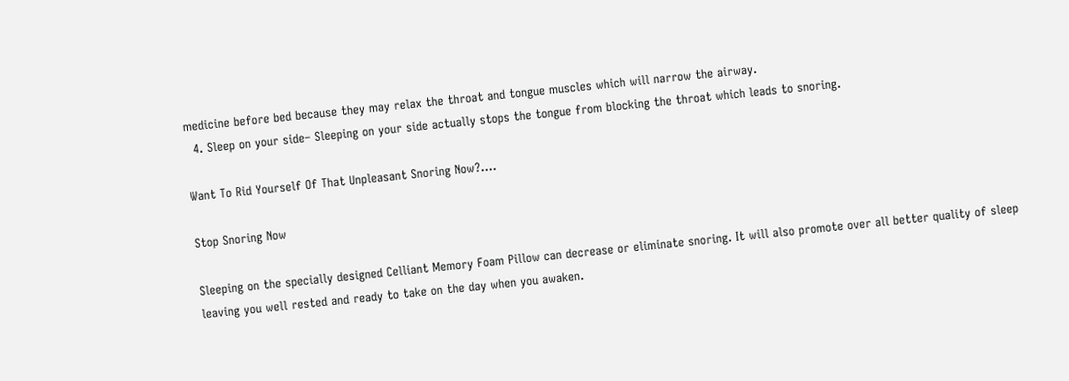medicine before bed because they may relax the throat and tongue muscles which will narrow the airway.
  4. Sleep on your side– Sleeping on your side actually stops the tongue from blocking the throat which leads to snoring.

Want To Rid Yourself Of That Unpleasant Snoring Now?….

Stop Snoring Now

Sleeping on the specially designed Celliant Memory Foam Pillow can decrease or eliminate snoring. It will also promote over all better quality of sleep leaving you well rested and ready to take on the day when you awaken.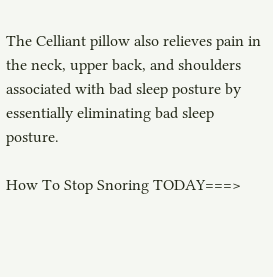The Celliant pillow also relieves pain in the neck, upper back, and shoulders associated with bad sleep posture by essentially eliminating bad sleep posture.

How To Stop Snoring TODAY===>